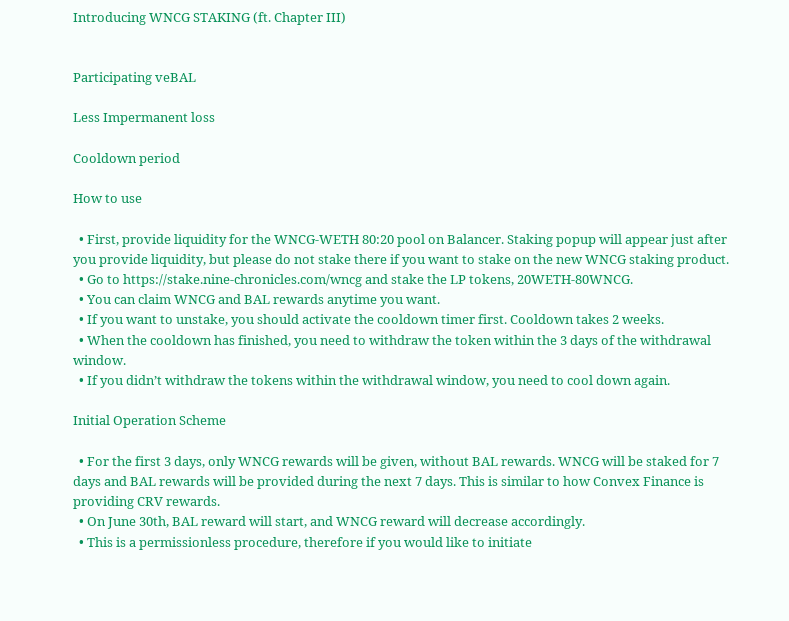Introducing WNCG STAKING (ft. Chapter III)


Participating veBAL

Less Impermanent loss

Cooldown period

How to use

  • First, provide liquidity for the WNCG-WETH 80:20 pool on Balancer. Staking popup will appear just after you provide liquidity, but please do not stake there if you want to stake on the new WNCG staking product.
  • Go to https://stake.nine-chronicles.com/wncg and stake the LP tokens, 20WETH-80WNCG.
  • You can claim WNCG and BAL rewards anytime you want.
  • If you want to unstake, you should activate the cooldown timer first. Cooldown takes 2 weeks.
  • When the cooldown has finished, you need to withdraw the token within the 3 days of the withdrawal window.
  • If you didn’t withdraw the tokens within the withdrawal window, you need to cool down again.

Initial Operation Scheme

  • For the first 3 days, only WNCG rewards will be given, without BAL rewards. WNCG will be staked for 7 days and BAL rewards will be provided during the next 7 days. This is similar to how Convex Finance is providing CRV rewards.
  • On June 30th, BAL reward will start, and WNCG reward will decrease accordingly.
  • This is a permissionless procedure, therefore if you would like to initiate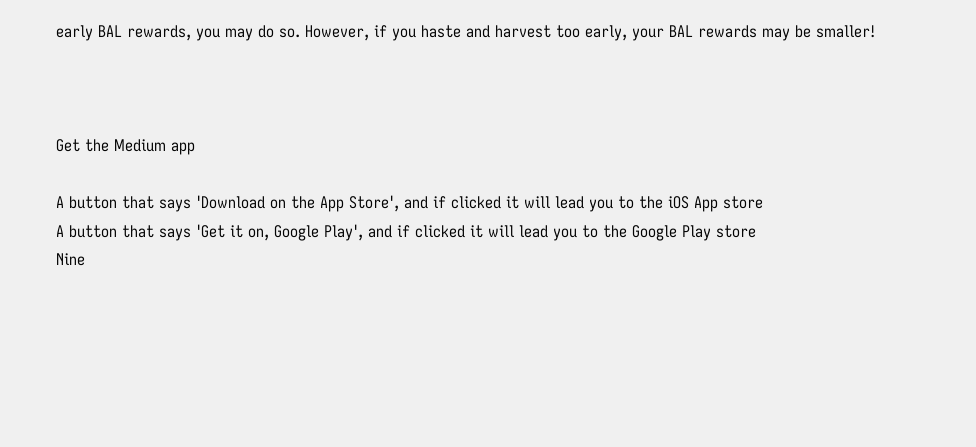early BAL rewards, you may do so. However, if you haste and harvest too early, your BAL rewards may be smaller!



Get the Medium app

A button that says 'Download on the App Store', and if clicked it will lead you to the iOS App store
A button that says 'Get it on, Google Play', and if clicked it will lead you to the Google Play store
Nine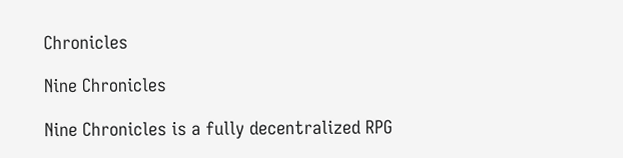Chronicles

Nine Chronicles

Nine Chronicles is a fully decentralized RPG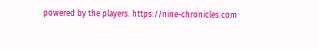powered by the players. https://nine-chronicles.com